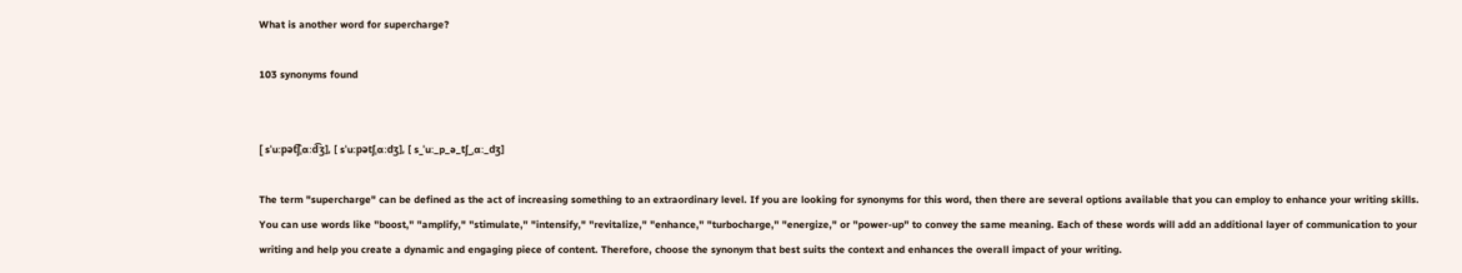What is another word for supercharge?

103 synonyms found


[ sˈuːpət͡ʃˌɑːd͡ʒ], [ sˈuːpətʃˌɑːdʒ], [ s_ˈuː_p_ə_tʃ_ˌɑː_dʒ]

The term "supercharge" can be defined as the act of increasing something to an extraordinary level. If you are looking for synonyms for this word, then there are several options available that you can employ to enhance your writing skills. You can use words like "boost," "amplify," "stimulate," "intensify," "revitalize," "enhance," "turbocharge," "energize," or "power-up" to convey the same meaning. Each of these words will add an additional layer of communication to your writing and help you create a dynamic and engaging piece of content. Therefore, choose the synonym that best suits the context and enhances the overall impact of your writing.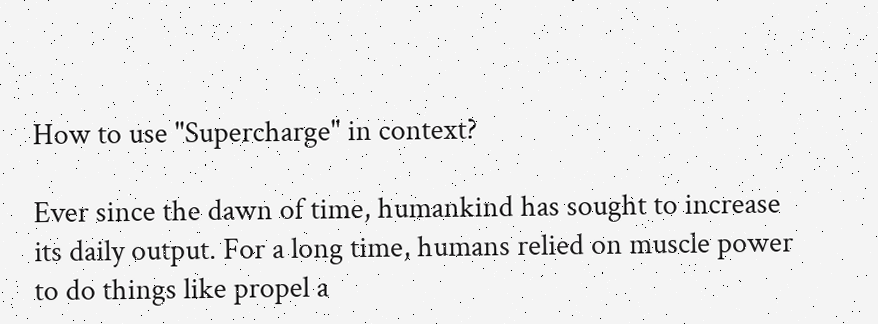How to use "Supercharge" in context?

Ever since the dawn of time, humankind has sought to increase its daily output. For a long time, humans relied on muscle power to do things like propel a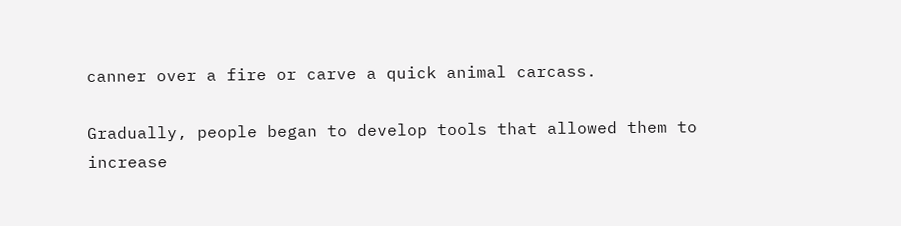canner over a fire or carve a quick animal carcass.

Gradually, people began to develop tools that allowed them to increase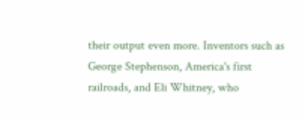their output even more. Inventors such as George Stephenson, America's first railroads, and Eli Whitney, who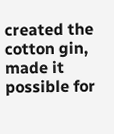created the cotton gin, made it possible for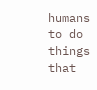humans to do things that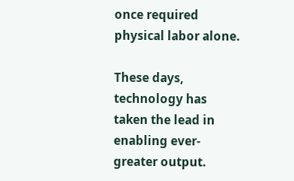once required physical labor alone.

These days, technology has taken the lead in enabling ever-greater output.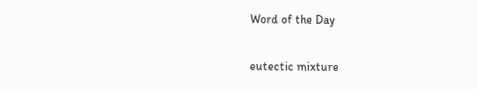Word of the Day

eutectic mixture